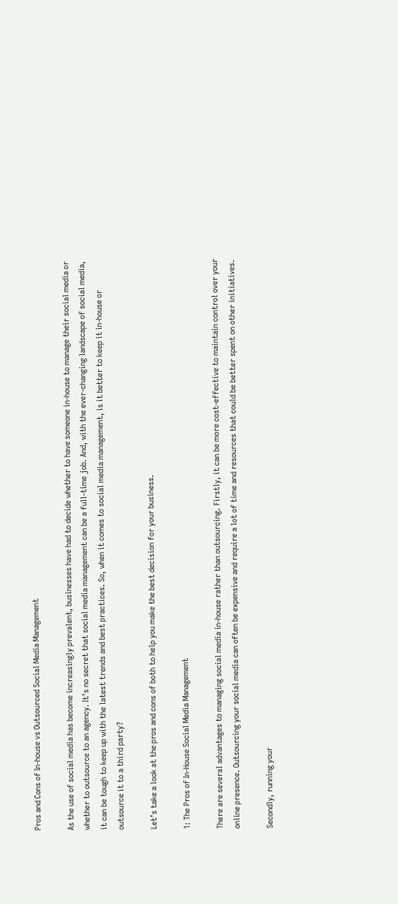Pros and Cons of In-house vs Outsourced Social Media Management

As the use of social media has become increasingly prevalent, businesses have had to decide whether to have someone in-house to manage their social media or whether to outsource to an agency. It’s no secret that social media management can be a full-time job. And, with the ever-changing landscape of social media, it can be tough to keep up with the latest trends and best practices. So, when it comes to social media management, is it better to keep it in-house or outsource it to a third party?

Let’s take a look at the pros and cons of both to help you make the best decision for your business.

1: The Pros of In-House Social Media Management

There are several advantages to managing social media in-house rather than outsourcing. Firstly, it can be more cost-effective to maintain control over your online presence. Outsourcing your social media can often be expensive and require a lot of time and resources that could be better spent on other initiatives.

Secondly, running your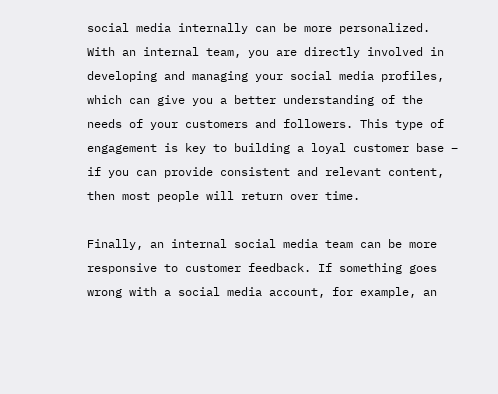social media internally can be more personalized. With an internal team, you are directly involved in developing and managing your social media profiles, which can give you a better understanding of the needs of your customers and followers. This type of engagement is key to building a loyal customer base – if you can provide consistent and relevant content, then most people will return over time.

Finally, an internal social media team can be more responsive to customer feedback. If something goes wrong with a social media account, for example, an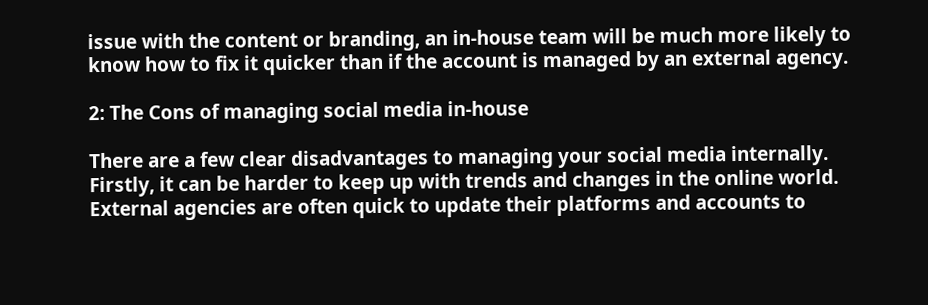issue with the content or branding, an in-house team will be much more likely to know how to fix it quicker than if the account is managed by an external agency.

2: The Cons of managing social media in-house

There are a few clear disadvantages to managing your social media internally. Firstly, it can be harder to keep up with trends and changes in the online world. External agencies are often quick to update their platforms and accounts to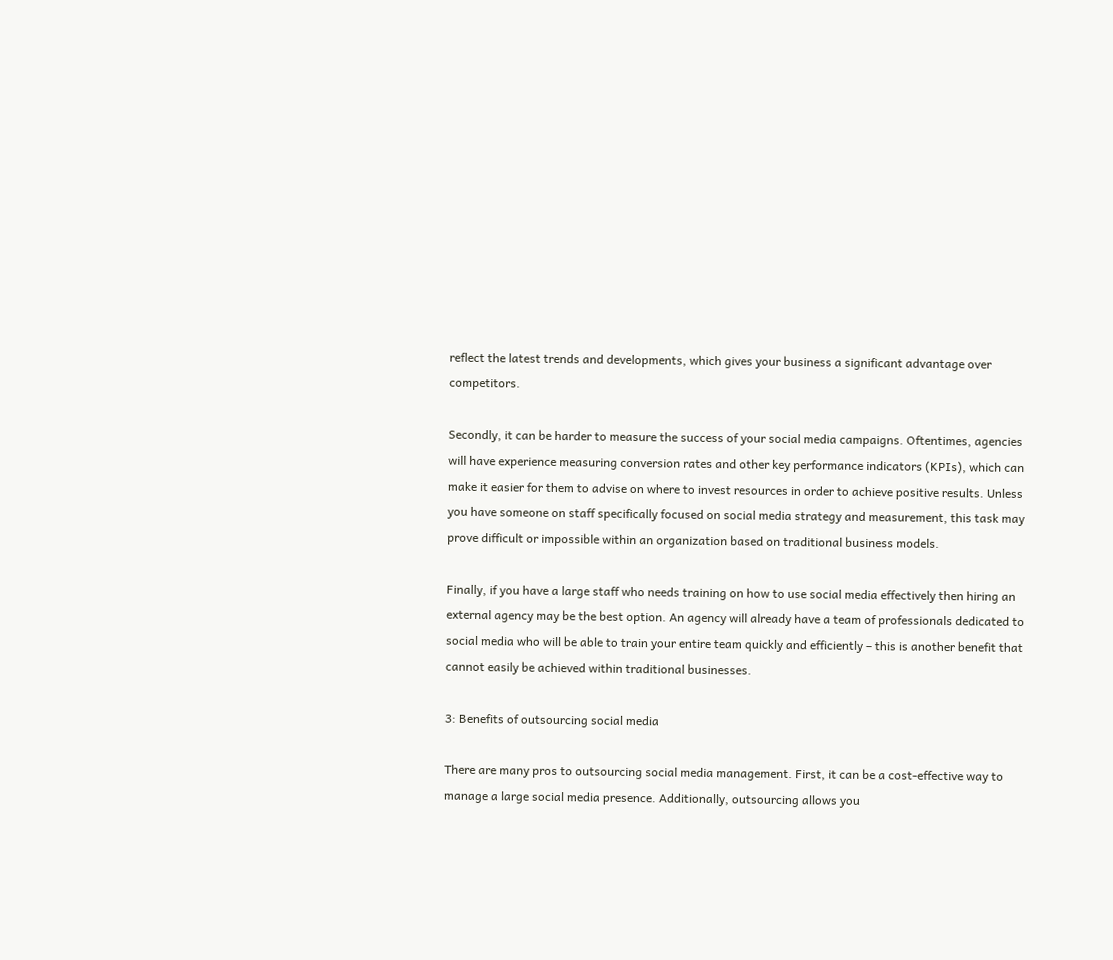reflect the latest trends and developments, which gives your business a significant advantage over competitors.

Secondly, it can be harder to measure the success of your social media campaigns. Oftentimes, agencies will have experience measuring conversion rates and other key performance indicators (KPIs), which can make it easier for them to advise on where to invest resources in order to achieve positive results. Unless you have someone on staff specifically focused on social media strategy and measurement, this task may prove difficult or impossible within an organization based on traditional business models.

Finally, if you have a large staff who needs training on how to use social media effectively then hiring an external agency may be the best option. An agency will already have a team of professionals dedicated to social media who will be able to train your entire team quickly and efficiently – this is another benefit that cannot easily be achieved within traditional businesses.

3: Benefits of outsourcing social media

There are many pros to outsourcing social media management. First, it can be a cost-effective way to manage a large social media presence. Additionally, outsourcing allows you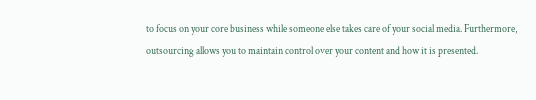to focus on your core business while someone else takes care of your social media. Furthermore, outsourcing allows you to maintain control over your content and how it is presented.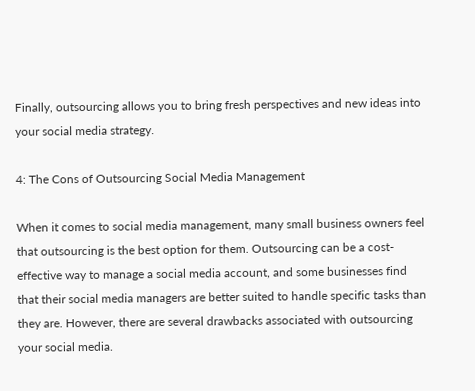Finally, outsourcing allows you to bring fresh perspectives and new ideas into your social media strategy.

4: The Cons of Outsourcing Social Media Management

When it comes to social media management, many small business owners feel that outsourcing is the best option for them. Outsourcing can be a cost-effective way to manage a social media account, and some businesses find that their social media managers are better suited to handle specific tasks than they are. However, there are several drawbacks associated with outsourcing your social media.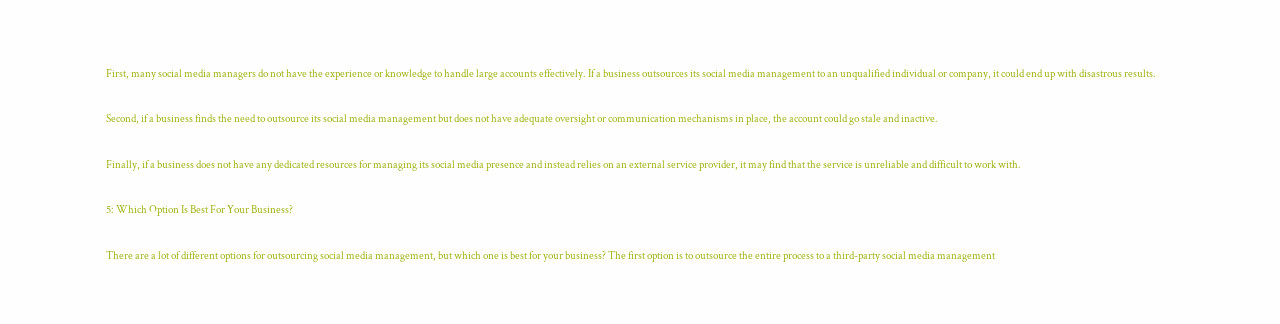First, many social media managers do not have the experience or knowledge to handle large accounts effectively. If a business outsources its social media management to an unqualified individual or company, it could end up with disastrous results.

Second, if a business finds the need to outsource its social media management but does not have adequate oversight or communication mechanisms in place, the account could go stale and inactive.

Finally, if a business does not have any dedicated resources for managing its social media presence and instead relies on an external service provider, it may find that the service is unreliable and difficult to work with.

5: Which Option Is Best For Your Business?

There are a lot of different options for outsourcing social media management, but which one is best for your business? The first option is to outsource the entire process to a third-party social media management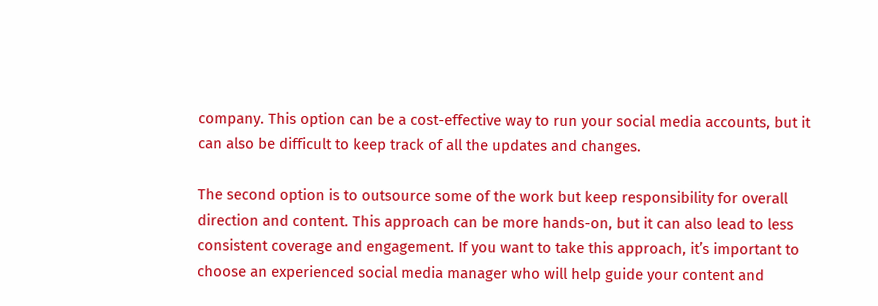company. This option can be a cost-effective way to run your social media accounts, but it can also be difficult to keep track of all the updates and changes.

The second option is to outsource some of the work but keep responsibility for overall direction and content. This approach can be more hands-on, but it can also lead to less consistent coverage and engagement. If you want to take this approach, it’s important to choose an experienced social media manager who will help guide your content and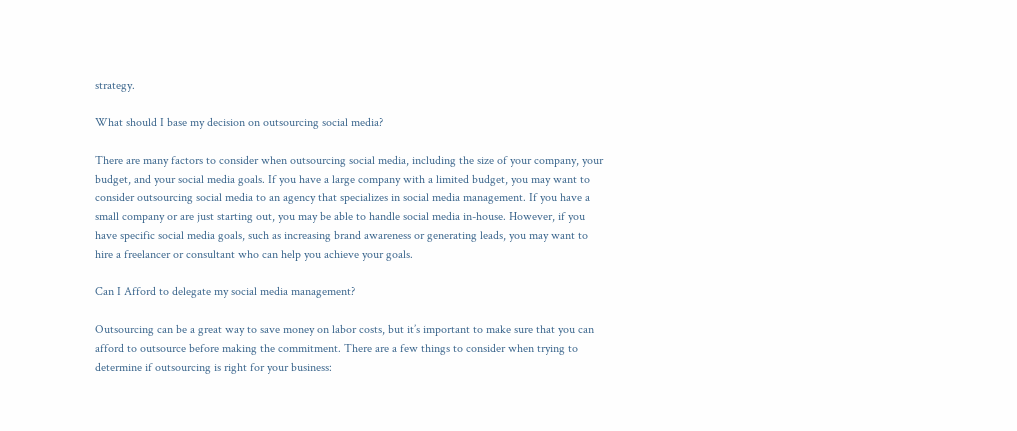strategy.

What should I base my decision on outsourcing social media?

There are many factors to consider when outsourcing social media, including the size of your company, your budget, and your social media goals. If you have a large company with a limited budget, you may want to consider outsourcing social media to an agency that specializes in social media management. If you have a small company or are just starting out, you may be able to handle social media in-house. However, if you have specific social media goals, such as increasing brand awareness or generating leads, you may want to hire a freelancer or consultant who can help you achieve your goals.

Can I Afford to delegate my social media management?

Outsourcing can be a great way to save money on labor costs, but it’s important to make sure that you can afford to outsource before making the commitment. There are a few things to consider when trying to determine if outsourcing is right for your business: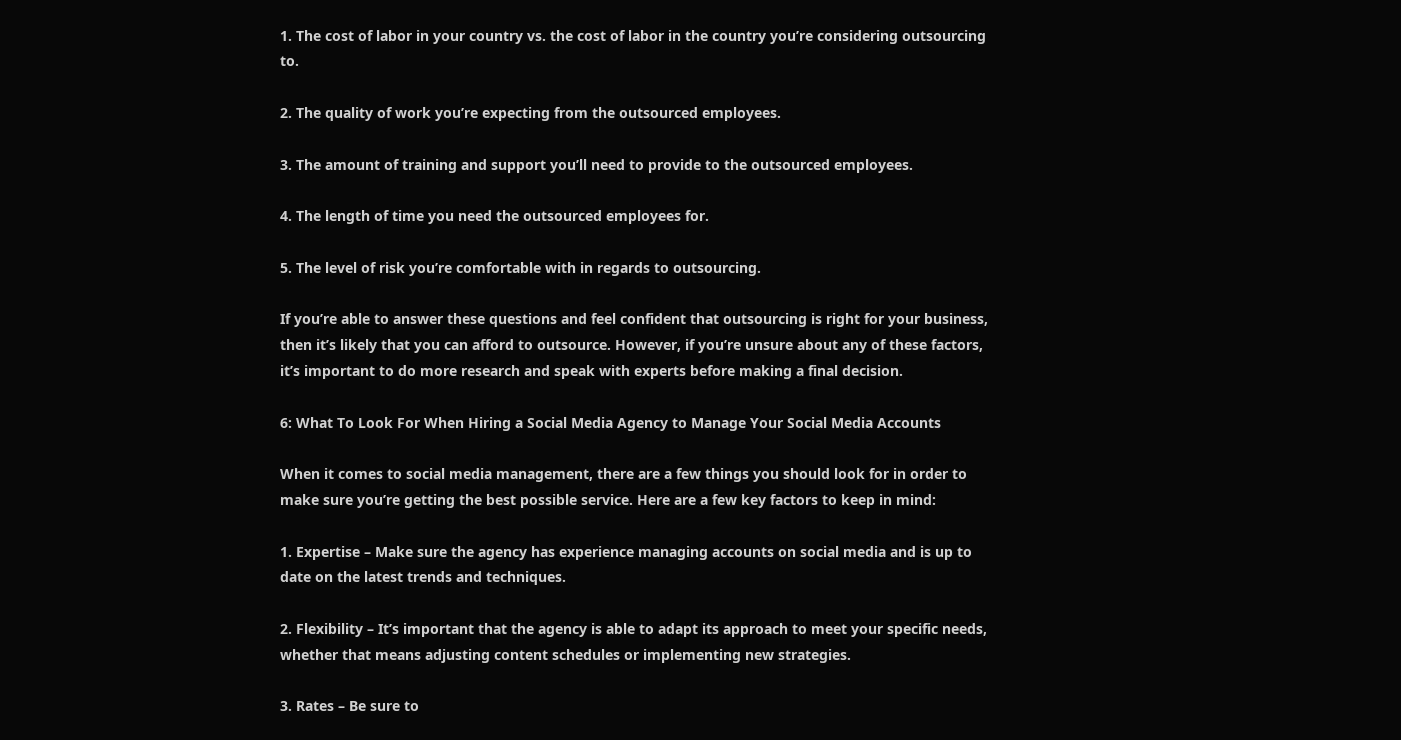1. The cost of labor in your country vs. the cost of labor in the country you’re considering outsourcing to.

2. The quality of work you’re expecting from the outsourced employees.

3. The amount of training and support you’ll need to provide to the outsourced employees.

4. The length of time you need the outsourced employees for.

5. The level of risk you’re comfortable with in regards to outsourcing.

If you’re able to answer these questions and feel confident that outsourcing is right for your business, then it’s likely that you can afford to outsource. However, if you’re unsure about any of these factors, it’s important to do more research and speak with experts before making a final decision.

6: What To Look For When Hiring a Social Media Agency to Manage Your Social Media Accounts

When it comes to social media management, there are a few things you should look for in order to make sure you’re getting the best possible service. Here are a few key factors to keep in mind:

1. Expertise – Make sure the agency has experience managing accounts on social media and is up to date on the latest trends and techniques.

2. Flexibility – It’s important that the agency is able to adapt its approach to meet your specific needs, whether that means adjusting content schedules or implementing new strategies.

3. Rates – Be sure to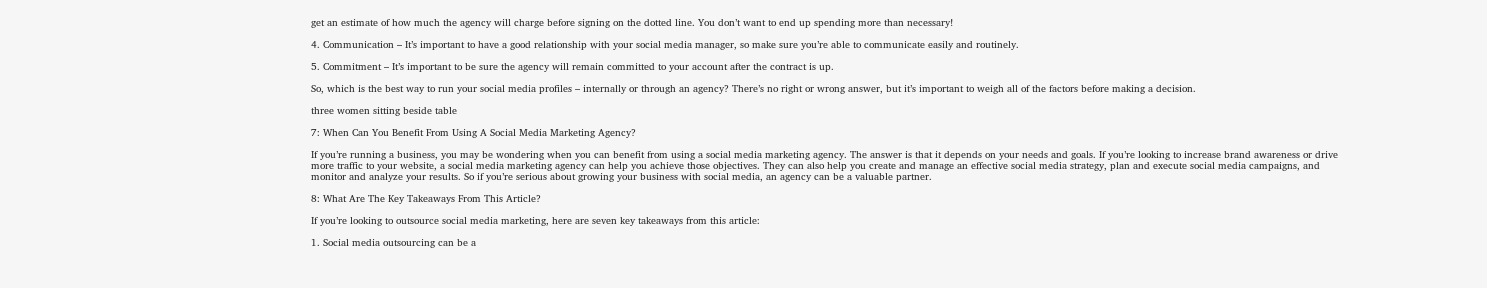get an estimate of how much the agency will charge before signing on the dotted line. You don’t want to end up spending more than necessary!

4. Communication – It’s important to have a good relationship with your social media manager, so make sure you’re able to communicate easily and routinely.

5. Commitment – It’s important to be sure the agency will remain committed to your account after the contract is up.

So, which is the best way to run your social media profiles – internally or through an agency? There’s no right or wrong answer, but it’s important to weigh all of the factors before making a decision.

three women sitting beside table

7: When Can You Benefit From Using A Social Media Marketing Agency?

If you’re running a business, you may be wondering when you can benefit from using a social media marketing agency. The answer is that it depends on your needs and goals. If you’re looking to increase brand awareness or drive more traffic to your website, a social media marketing agency can help you achieve those objectives. They can also help you create and manage an effective social media strategy, plan and execute social media campaigns, and monitor and analyze your results. So if you’re serious about growing your business with social media, an agency can be a valuable partner.

8: What Are The Key Takeaways From This Article?

If you’re looking to outsource social media marketing, here are seven key takeaways from this article:

1. Social media outsourcing can be a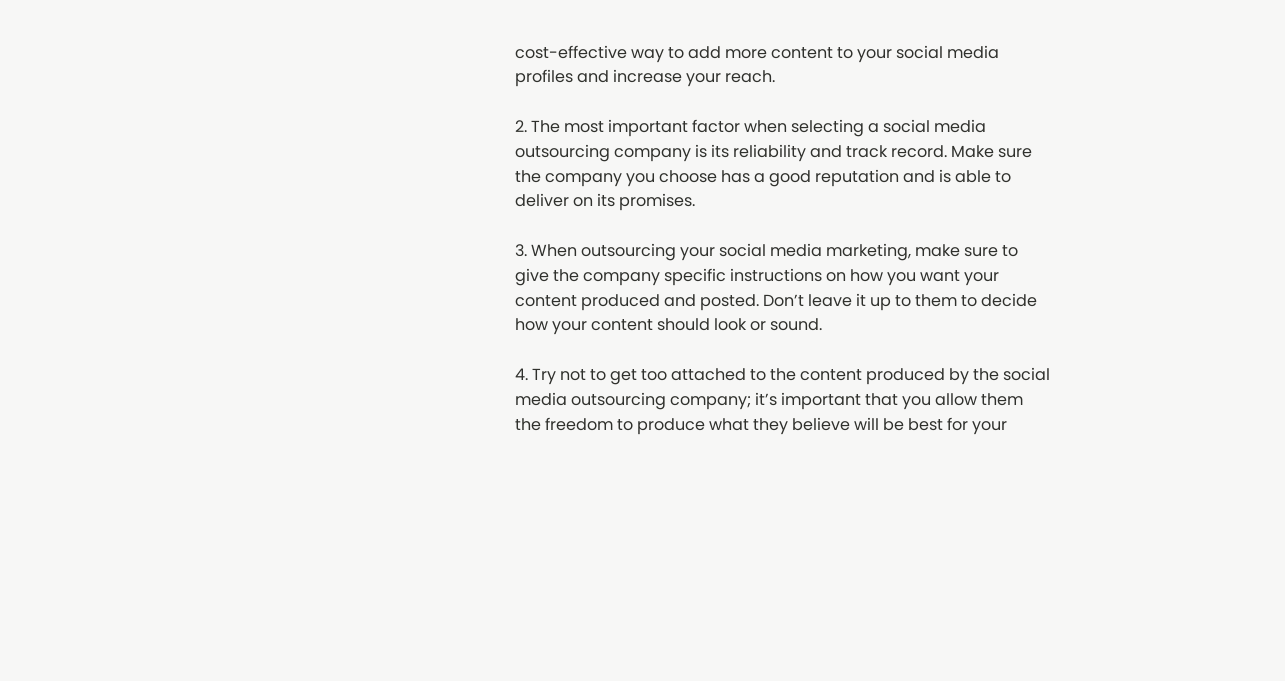cost-effective way to add more content to your social media profiles and increase your reach.

2. The most important factor when selecting a social media outsourcing company is its reliability and track record. Make sure the company you choose has a good reputation and is able to deliver on its promises.

3. When outsourcing your social media marketing, make sure to give the company specific instructions on how you want your content produced and posted. Don’t leave it up to them to decide how your content should look or sound.

4. Try not to get too attached to the content produced by the social media outsourcing company; it’s important that you allow them the freedom to produce what they believe will be best for your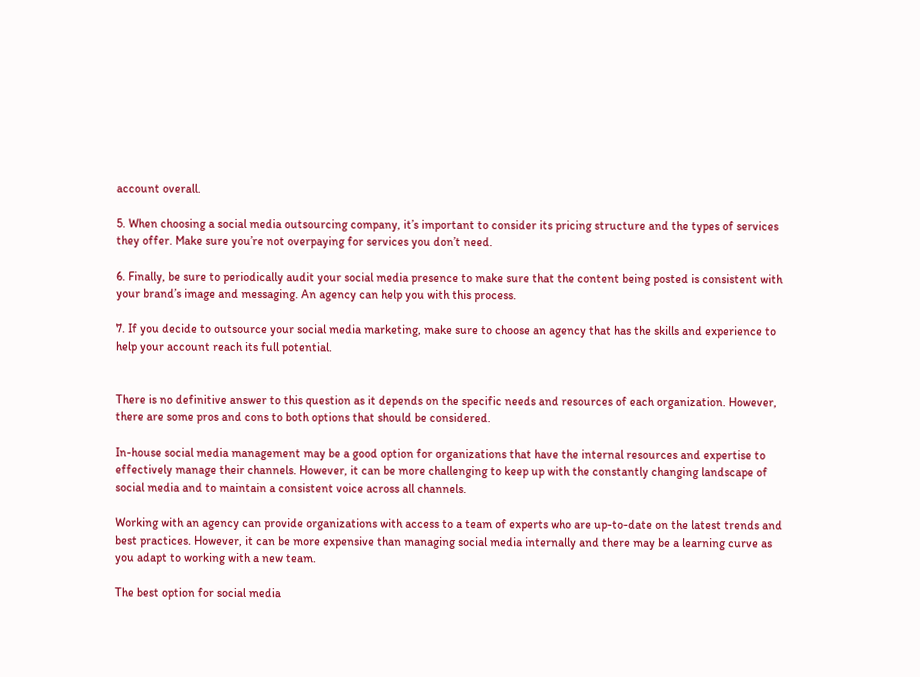account overall.

5. When choosing a social media outsourcing company, it’s important to consider its pricing structure and the types of services they offer. Make sure you’re not overpaying for services you don’t need.

6. Finally, be sure to periodically audit your social media presence to make sure that the content being posted is consistent with your brand’s image and messaging. An agency can help you with this process.

7. If you decide to outsource your social media marketing, make sure to choose an agency that has the skills and experience to help your account reach its full potential.


There is no definitive answer to this question as it depends on the specific needs and resources of each organization. However, there are some pros and cons to both options that should be considered.

In-house social media management may be a good option for organizations that have the internal resources and expertise to effectively manage their channels. However, it can be more challenging to keep up with the constantly changing landscape of social media and to maintain a consistent voice across all channels.

Working with an agency can provide organizations with access to a team of experts who are up-to-date on the latest trends and best practices. However, it can be more expensive than managing social media internally and there may be a learning curve as you adapt to working with a new team.

The best option for social media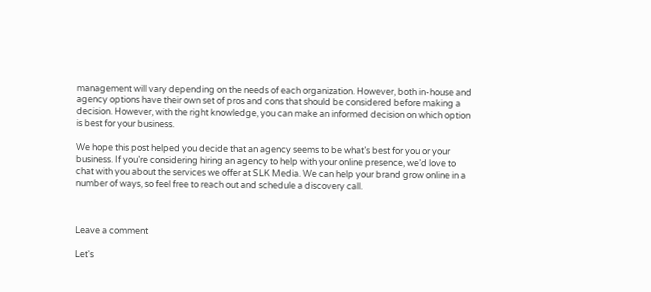management will vary depending on the needs of each organization. However, both in-house and agency options have their own set of pros and cons that should be considered before making a decision. However, with the right knowledge, you can make an informed decision on which option is best for your business.

We hope this post helped you decide that an agency seems to be what’s best for you or your business. If you’re considering hiring an agency to help with your online presence, we’d love to chat with you about the services we offer at SLK Media. We can help your brand grow online in a number of ways, so feel free to reach out and schedule a discovery call.



Leave a comment

Let's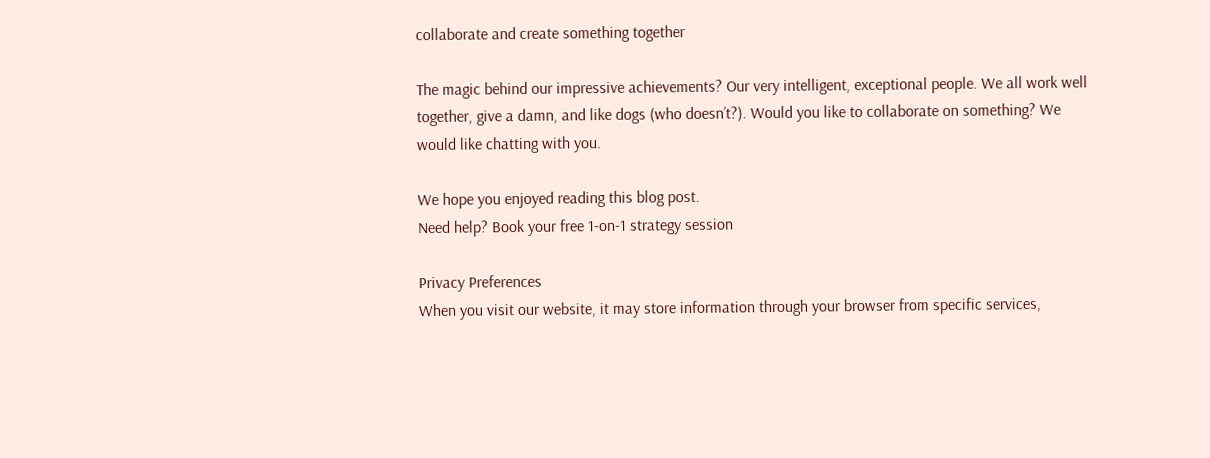collaborate and create something together

The magic behind our impressive achievements? Our very intelligent, exceptional people. We all work well together, give a damn, and like dogs (who doesn’t?). Would you like to collaborate on something? We would like chatting with you.

We hope you enjoyed reading this blog post.
Need help? Book your free 1-on-1 strategy session

Privacy Preferences
When you visit our website, it may store information through your browser from specific services,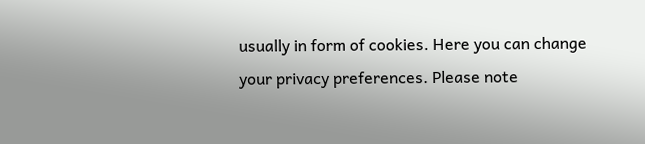usually in form of cookies. Here you can change your privacy preferences. Please note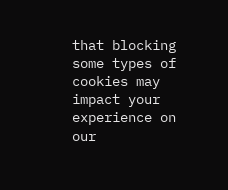that blocking some types of cookies may impact your experience on our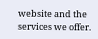website and the services we offer.